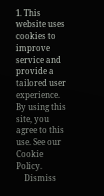1. This website uses cookies to improve service and provide a tailored user experience. By using this site, you agree to this use. See our Cookie Policy.
    Dismiss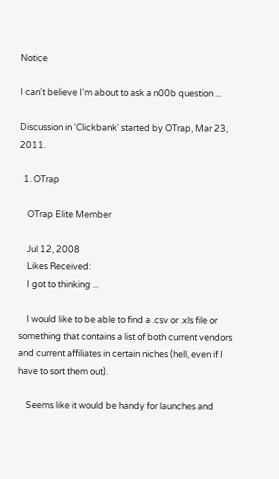Notice

I can't believe I'm about to ask a n00b question ...

Discussion in 'Clickbank' started by OTrap, Mar 23, 2011.

  1. OTrap

    OTrap Elite Member

    Jul 12, 2008
    Likes Received:
    I got to thinking ...

    I would like to be able to find a .csv or .xls file or something that contains a list of both current vendors and current affiliates in certain niches (hell, even if I have to sort them out).

    Seems like it would be handy for launches and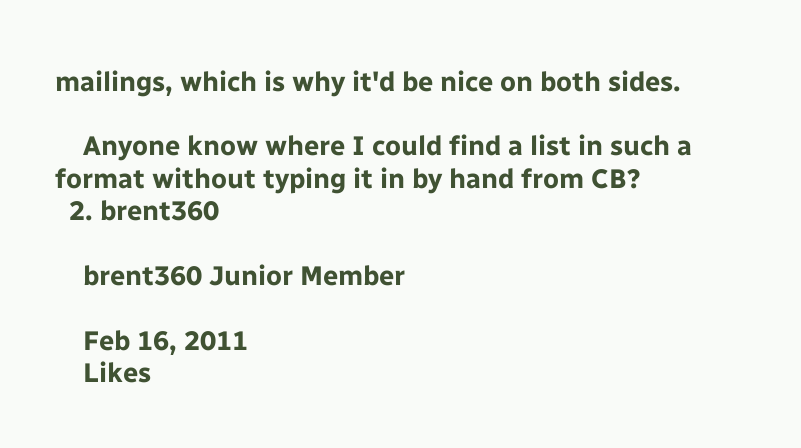mailings, which is why it'd be nice on both sides.

    Anyone know where I could find a list in such a format without typing it in by hand from CB?
  2. brent360

    brent360 Junior Member

    Feb 16, 2011
    Likes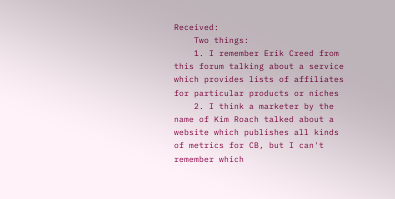Received:
    Two things:
    1. I remember Erik Creed from this forum talking about a service which provides lists of affiliates for particular products or niches
    2. I think a marketer by the name of Kim Roach talked about a website which publishes all kinds of metrics for CB, but I can't remember which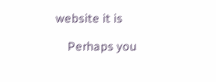website it is

    Perhaps you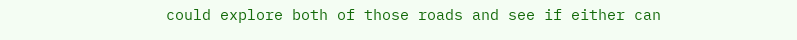could explore both of those roads and see if either can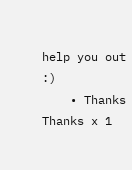help you out :)
    • Thanks Thanks x 1